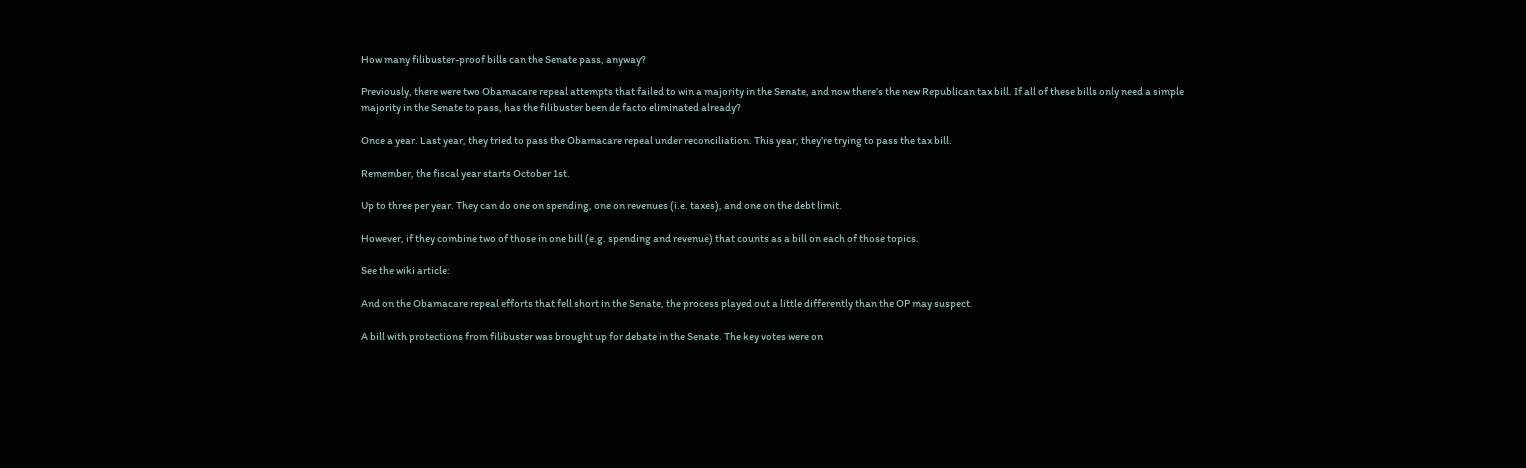How many filibuster-proof bills can the Senate pass, anyway?

Previously, there were two Obamacare repeal attempts that failed to win a majority in the Senate, and now there’s the new Republican tax bill. If all of these bills only need a simple majority in the Senate to pass, has the filibuster been de facto eliminated already?

Once a year. Last year, they tried to pass the Obamacare repeal under reconciliation. This year, they’re trying to pass the tax bill.

Remember, the fiscal year starts October 1st.

Up to three per year. They can do one on spending, one on revenues (i.e. taxes), and one on the debt limit.

However, if they combine two of those in one bill (e.g. spending and revenue) that counts as a bill on each of those topics.

See the wiki article:

And on the Obamacare repeal efforts that fell short in the Senate, the process played out a little differently than the OP may suspect.

A bill with protections from filibuster was brought up for debate in the Senate. The key votes were on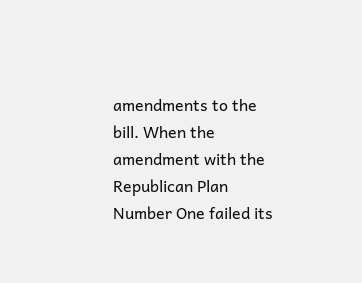amendments to the bill. When the amendment with the Republican Plan Number One failed its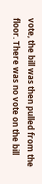vote, the bill was then pulled from the floor. There was no vote on the bill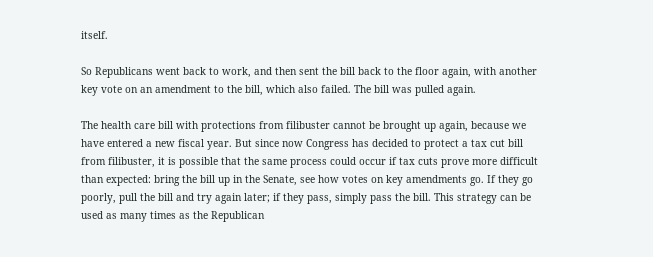itself.

So Republicans went back to work, and then sent the bill back to the floor again, with another key vote on an amendment to the bill, which also failed. The bill was pulled again.

The health care bill with protections from filibuster cannot be brought up again, because we have entered a new fiscal year. But since now Congress has decided to protect a tax cut bill from filibuster, it is possible that the same process could occur if tax cuts prove more difficult than expected: bring the bill up in the Senate, see how votes on key amendments go. If they go poorly, pull the bill and try again later; if they pass, simply pass the bill. This strategy can be used as many times as the Republican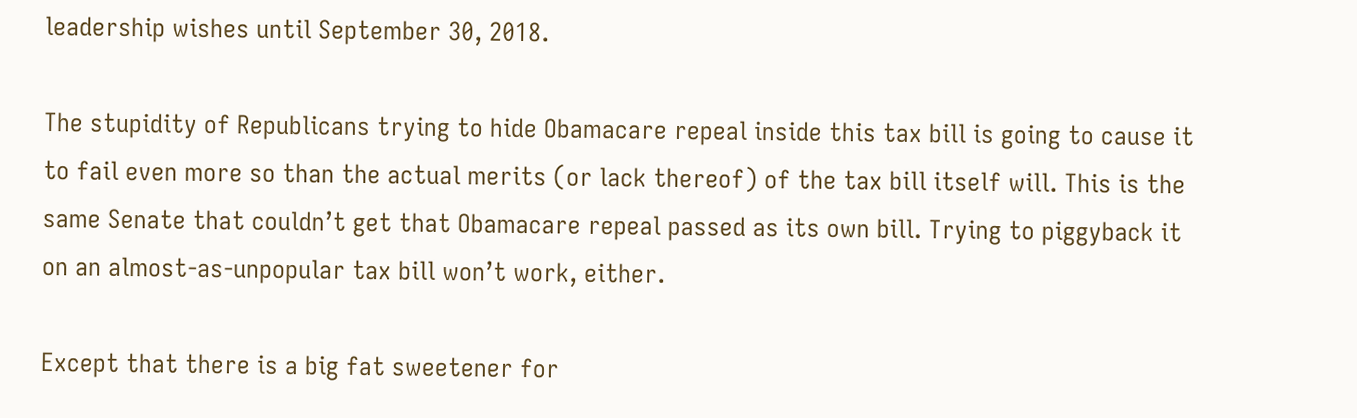leadership wishes until September 30, 2018.

The stupidity of Republicans trying to hide Obamacare repeal inside this tax bill is going to cause it to fail even more so than the actual merits (or lack thereof) of the tax bill itself will. This is the same Senate that couldn’t get that Obamacare repeal passed as its own bill. Trying to piggyback it on an almost-as-unpopular tax bill won’t work, either.

Except that there is a big fat sweetener for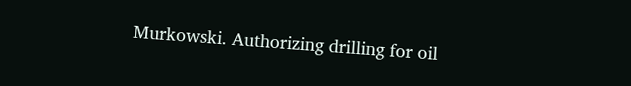Murkowski. Authorizing drilling for oil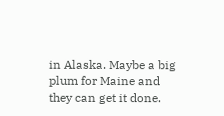in Alaska. Maybe a big plum for Maine and they can get it done.